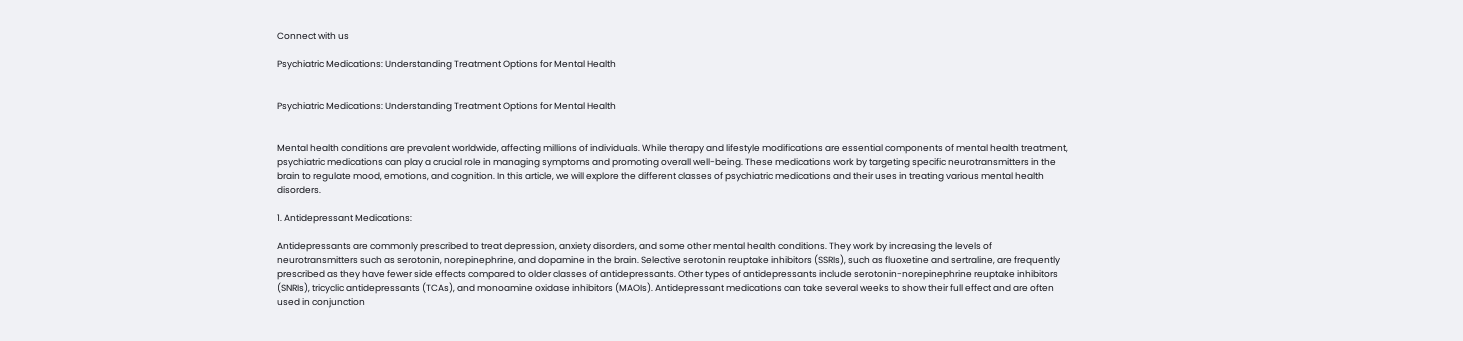Connect with us

Psychiatric Medications: Understanding Treatment Options for Mental Health


Psychiatric Medications: Understanding Treatment Options for Mental Health


Mental health conditions are prevalent worldwide, affecting millions of individuals. While therapy and lifestyle modifications are essential components of mental health treatment, psychiatric medications can play a crucial role in managing symptoms and promoting overall well-being. These medications work by targeting specific neurotransmitters in the brain to regulate mood, emotions, and cognition. In this article, we will explore the different classes of psychiatric medications and their uses in treating various mental health disorders.

1. Antidepressant Medications:

Antidepressants are commonly prescribed to treat depression, anxiety disorders, and some other mental health conditions. They work by increasing the levels of neurotransmitters such as serotonin, norepinephrine, and dopamine in the brain. Selective serotonin reuptake inhibitors (SSRIs), such as fluoxetine and sertraline, are frequently prescribed as they have fewer side effects compared to older classes of antidepressants. Other types of antidepressants include serotonin-norepinephrine reuptake inhibitors (SNRIs), tricyclic antidepressants (TCAs), and monoamine oxidase inhibitors (MAOIs). Antidepressant medications can take several weeks to show their full effect and are often used in conjunction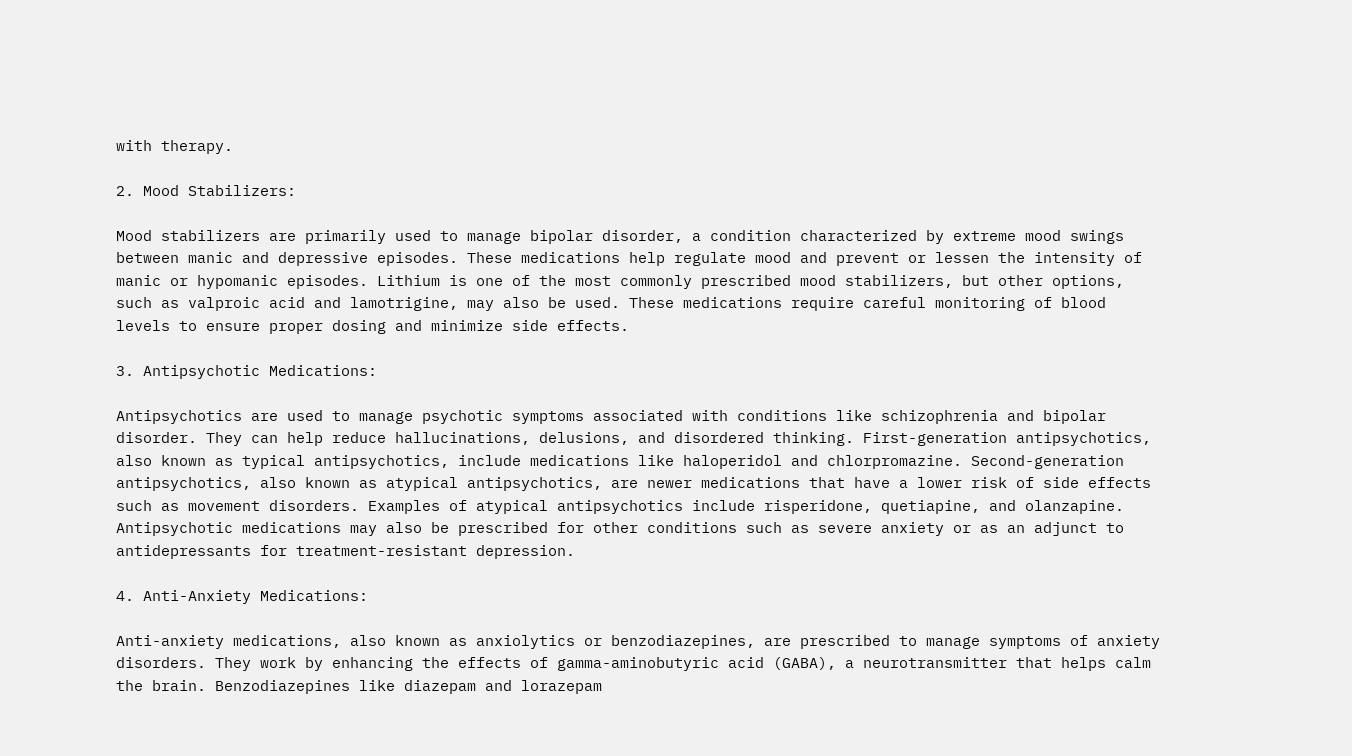with therapy.

2. Mood Stabilizers:

Mood stabilizers are primarily used to manage bipolar disorder, a condition characterized by extreme mood swings between manic and depressive episodes. These medications help regulate mood and prevent or lessen the intensity of manic or hypomanic episodes. Lithium is one of the most commonly prescribed mood stabilizers, but other options, such as valproic acid and lamotrigine, may also be used. These medications require careful monitoring of blood levels to ensure proper dosing and minimize side effects.

3. Antipsychotic Medications:

Antipsychotics are used to manage psychotic symptoms associated with conditions like schizophrenia and bipolar disorder. They can help reduce hallucinations, delusions, and disordered thinking. First-generation antipsychotics, also known as typical antipsychotics, include medications like haloperidol and chlorpromazine. Second-generation antipsychotics, also known as atypical antipsychotics, are newer medications that have a lower risk of side effects such as movement disorders. Examples of atypical antipsychotics include risperidone, quetiapine, and olanzapine. Antipsychotic medications may also be prescribed for other conditions such as severe anxiety or as an adjunct to antidepressants for treatment-resistant depression.

4. Anti-Anxiety Medications:

Anti-anxiety medications, also known as anxiolytics or benzodiazepines, are prescribed to manage symptoms of anxiety disorders. They work by enhancing the effects of gamma-aminobutyric acid (GABA), a neurotransmitter that helps calm the brain. Benzodiazepines like diazepam and lorazepam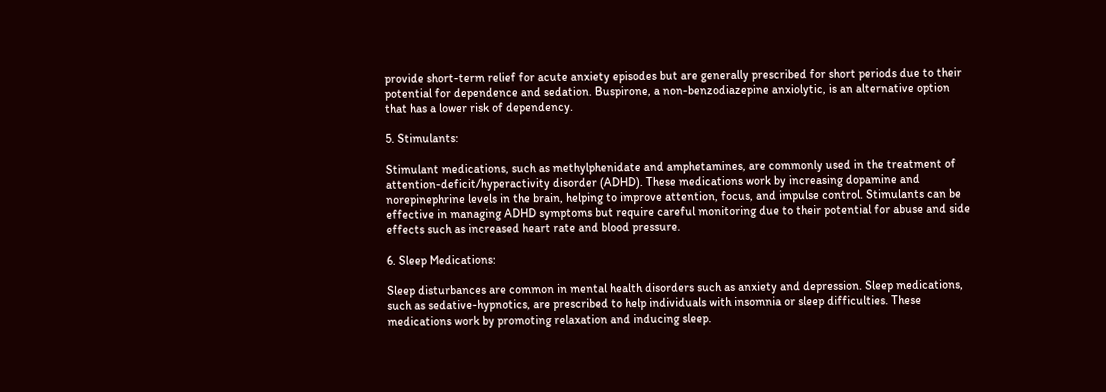provide short-term relief for acute anxiety episodes but are generally prescribed for short periods due to their potential for dependence and sedation. Buspirone, a non-benzodiazepine anxiolytic, is an alternative option that has a lower risk of dependency.

5. Stimulants:

Stimulant medications, such as methylphenidate and amphetamines, are commonly used in the treatment of attention-deficit/hyperactivity disorder (ADHD). These medications work by increasing dopamine and norepinephrine levels in the brain, helping to improve attention, focus, and impulse control. Stimulants can be effective in managing ADHD symptoms but require careful monitoring due to their potential for abuse and side effects such as increased heart rate and blood pressure.

6. Sleep Medications:

Sleep disturbances are common in mental health disorders such as anxiety and depression. Sleep medications, such as sedative-hypnotics, are prescribed to help individuals with insomnia or sleep difficulties. These medications work by promoting relaxation and inducing sleep.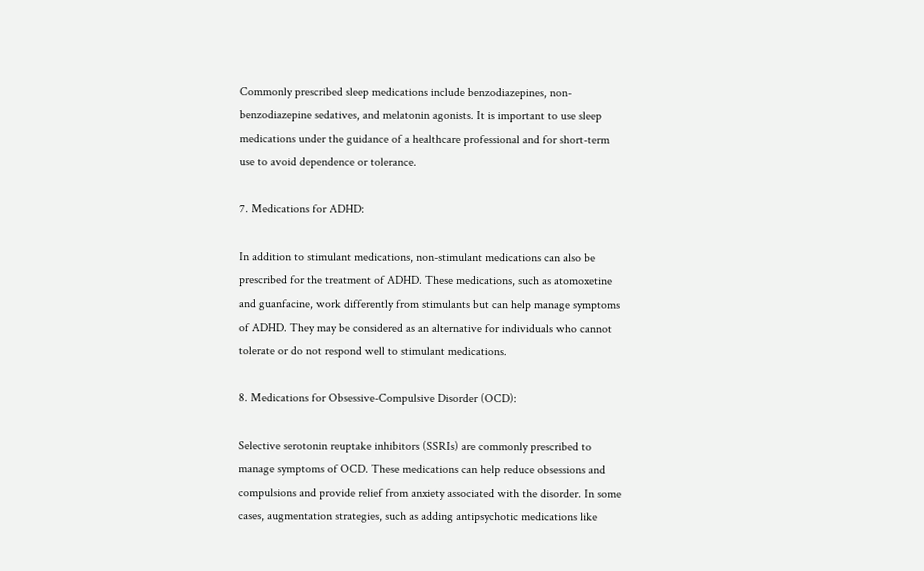Commonly prescribed sleep medications include benzodiazepines, non-benzodiazepine sedatives, and melatonin agonists. It is important to use sleep medications under the guidance of a healthcare professional and for short-term use to avoid dependence or tolerance.

7. Medications for ADHD:

In addition to stimulant medications, non-stimulant medications can also be prescribed for the treatment of ADHD. These medications, such as atomoxetine and guanfacine, work differently from stimulants but can help manage symptoms of ADHD. They may be considered as an alternative for individuals who cannot tolerate or do not respond well to stimulant medications.

8. Medications for Obsessive-Compulsive Disorder (OCD):

Selective serotonin reuptake inhibitors (SSRIs) are commonly prescribed to manage symptoms of OCD. These medications can help reduce obsessions and compulsions and provide relief from anxiety associated with the disorder. In some cases, augmentation strategies, such as adding antipsychotic medications like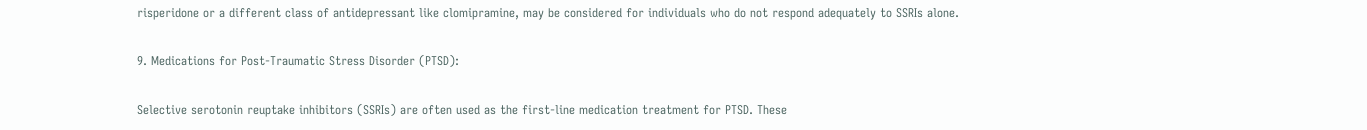risperidone or a different class of antidepressant like clomipramine, may be considered for individuals who do not respond adequately to SSRIs alone.

9. Medications for Post-Traumatic Stress Disorder (PTSD):

Selective serotonin reuptake inhibitors (SSRIs) are often used as the first-line medication treatment for PTSD. These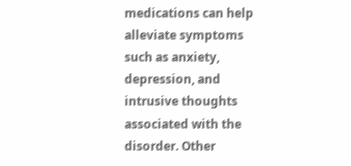medications can help alleviate symptoms such as anxiety, depression, and intrusive thoughts associated with the disorder. Other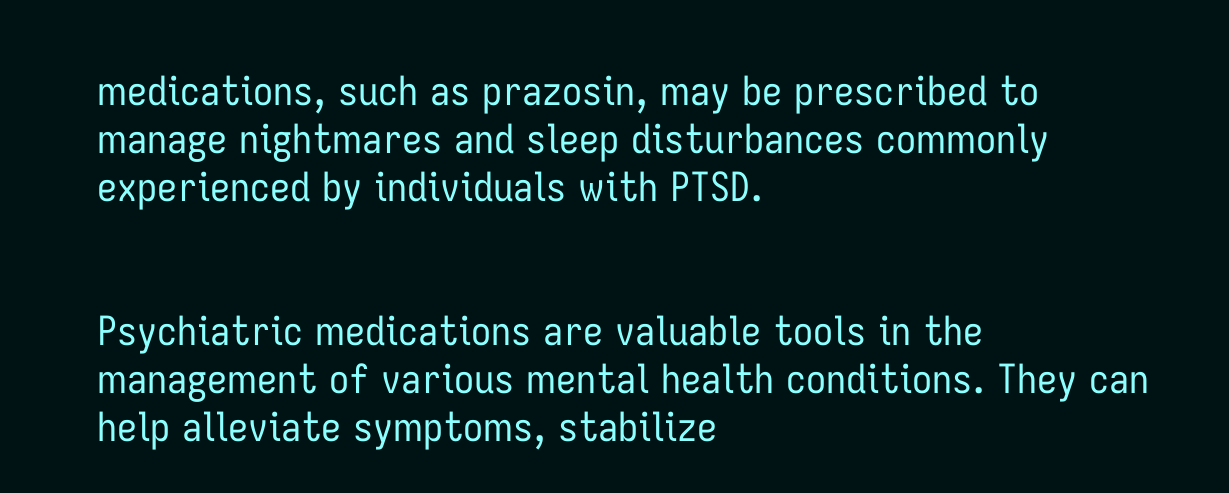medications, such as prazosin, may be prescribed to manage nightmares and sleep disturbances commonly experienced by individuals with PTSD.


Psychiatric medications are valuable tools in the management of various mental health conditions. They can help alleviate symptoms, stabilize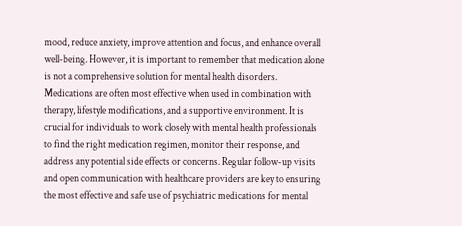mood, reduce anxiety, improve attention and focus, and enhance overall well-being. However, it is important to remember that medication alone is not a comprehensive solution for mental health disorders. Medications are often most effective when used in combination with therapy, lifestyle modifications, and a supportive environment. It is crucial for individuals to work closely with mental health professionals to find the right medication regimen, monitor their response, and address any potential side effects or concerns. Regular follow-up visits and open communication with healthcare providers are key to ensuring the most effective and safe use of psychiatric medications for mental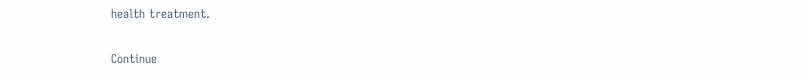health treatment.

Continue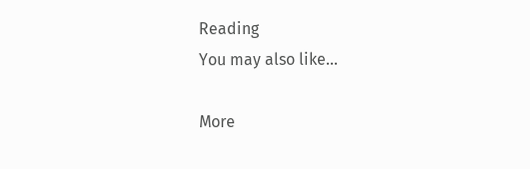Reading
You may also like...

More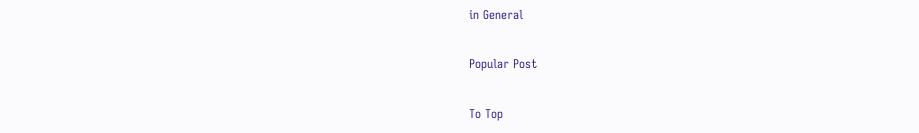in General

Popular Post

To Top